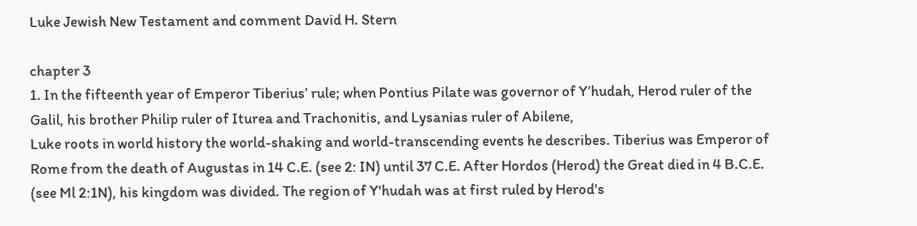Luke Jewish New Testament and comment David H. Stern

chapter 3
1. In the fifteenth year of Emperor Tiberius’ rule; when Pontius Pilate was governor of Y’hudah, Herod ruler of the Galil, his brother Philip ruler of Iturea and Trachonitis, and Lysanias ruler of Abilene,
Luke roots in world history the world-shaking and world-transcending events he describes. Tiberius was Emperor of Rome from the death of Augustas in 14 C.E. (see 2: IN) until 37 C.E. After Hordos (Herod) the Great died in 4 B.C.E. (see Ml 2:1N), his kingdom was divided. The region of Y'hudah was at first ruled by Herod's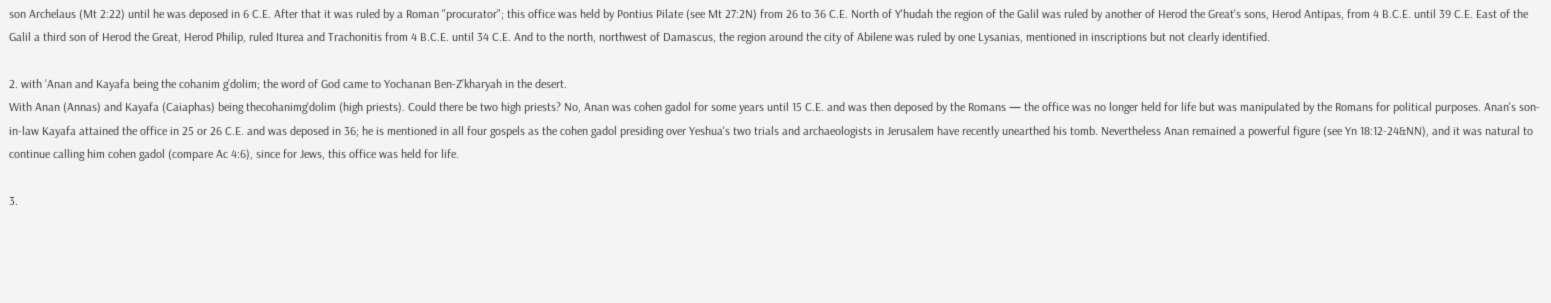son Archelaus (Mt 2:22) until he was deposed in 6 C.E. After that it was ruled by a Roman "procurator"; this office was held by Pontius Pilate (see Mt 27:2N) from 26 to 36 C.E. North of Y'hudah the region of the Galil was ruled by another of Herod the Great's sons, Herod Antipas, from 4 B.C.E. until 39 C.E. East of the Galil a third son of Herod the Great, Herod Philip, ruled Iturea and Trachonitis from 4 B.C.E. until 34 C.E. And to the north, northwest of Damascus, the region around the city of Abilene was ruled by one Lysanias, mentioned in inscriptions but not clearly identified.

2. with ‘Anan and Kayafa being the cohanim g’dolim; the word of God came to Yochanan Ben-Z’kharyah in the desert.
With Anan (Annas) and Kayafa (Caiaphas) being thecohanimg'dolim (high priests). Could there be two high priests? No, Anan was cohen gadol for some years until 15 C.E. and was then deposed by the Romans — the office was no longer held for life but was manipulated by the Romans for political purposes. Anan's son-in-law Kayafa attained the office in 25 or 26 C.E. and was deposed in 36; he is mentioned in all four gospels as the cohen gadol presiding over Yeshua's two trials and archaeologists in Jerusalem have recently unearthed his tomb. Nevertheless Anan remained a powerful figure (see Yn 18:12-24&NN), and it was natural to continue calling him cohen gadol (compare Ac 4:6), since for Jews, this office was held for life.

3.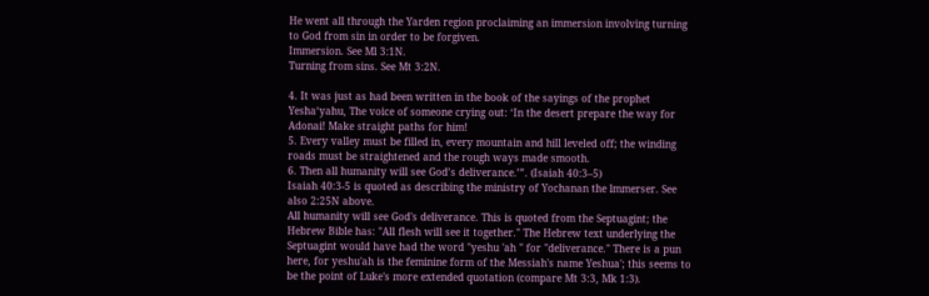He went all through the Yarden region proclaiming an immersion involving turning to God from sin in order to be forgiven.
Immersion. See Ml 3:1N.
Turning from sins. See Mt 3:2N.

4. It was just as had been written in the book of the sayings of the prophet Yesha‘yahu, The voice of someone crying out: ‘In the desert prepare the way for Adonai! Make straight paths for him!
5. Every valley must be filled in, every mountain and hill leveled off; the winding roads must be straightened and the rough ways made smooth.
6. Then all humanity will see God’s deliverance.’”. (Isaiah 40:3–5)
Isaiah 40:3-5 is quoted as describing the ministry of Yochanan the lmmerser. See also 2:25N above.
All humanity will see God's deliverance. This is quoted from the Septuagint; the Hebrew Bible has: "All flesh will see it together." The Hebrew text underlying the Septuagint would have had the word "yeshu 'ah " for "deliverance." There is a pun here, for yeshu'ah is the feminine form of the Messiah's name Yeshua'; this seems to be the point of Luke's more extended quotation (compare Mt 3:3, Mk 1:3).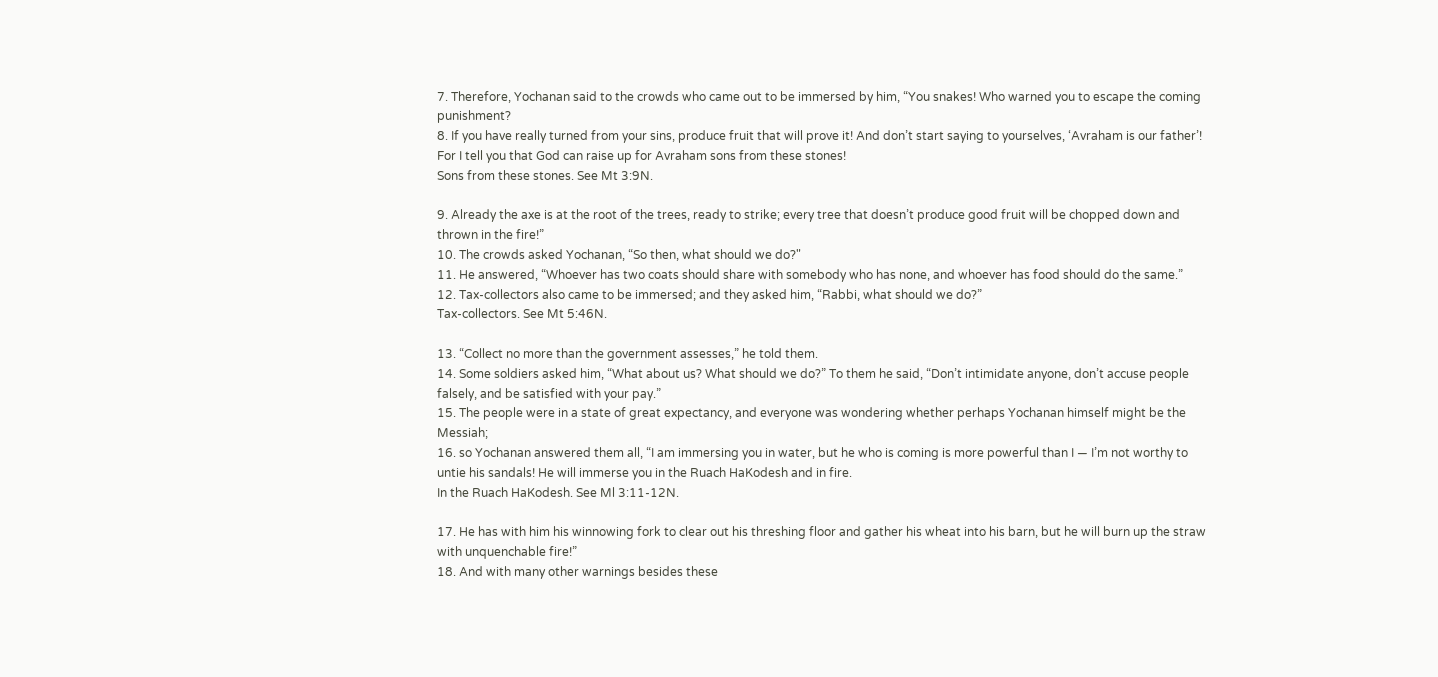7. Therefore, Yochanan said to the crowds who came out to be immersed by him, “You snakes! Who warned you to escape the coming punishment?
8. If you have really turned from your sins, produce fruit that will prove it! And don’t start saying to yourselves, ‘Avraham is our father’! For I tell you that God can raise up for Avraham sons from these stones!
Sons from these stones. See Mt 3:9N.

9. Already the axe is at the root of the trees, ready to strike; every tree that doesn’t produce good fruit will be chopped down and thrown in the fire!”
10. The crowds asked Yochanan, “So then, what should we do?"
11. He answered, “Whoever has two coats should share with somebody who has none, and whoever has food should do the same.”
12. Tax-collectors also came to be immersed; and they asked him, “Rabbi, what should we do?”
Tax-collectors. See Mt 5:46N.

13. “Collect no more than the government assesses,” he told them.
14. Some soldiers asked him, “What about us? What should we do?” To them he said, “Don’t intimidate anyone, don’t accuse people falsely, and be satisfied with your pay.”
15. The people were in a state of great expectancy, and everyone was wondering whether perhaps Yochanan himself might be the Messiah;
16. so Yochanan answered them all, “I am immersing you in water, but he who is coming is more powerful than I — I’m not worthy to untie his sandals! He will immerse you in the Ruach HaKodesh and in fire.
In the Ruach HaKodesh. See Ml 3:11-12N.

17. He has with him his winnowing fork to clear out his threshing floor and gather his wheat into his barn, but he will burn up the straw with unquenchable fire!”
18. And with many other warnings besides these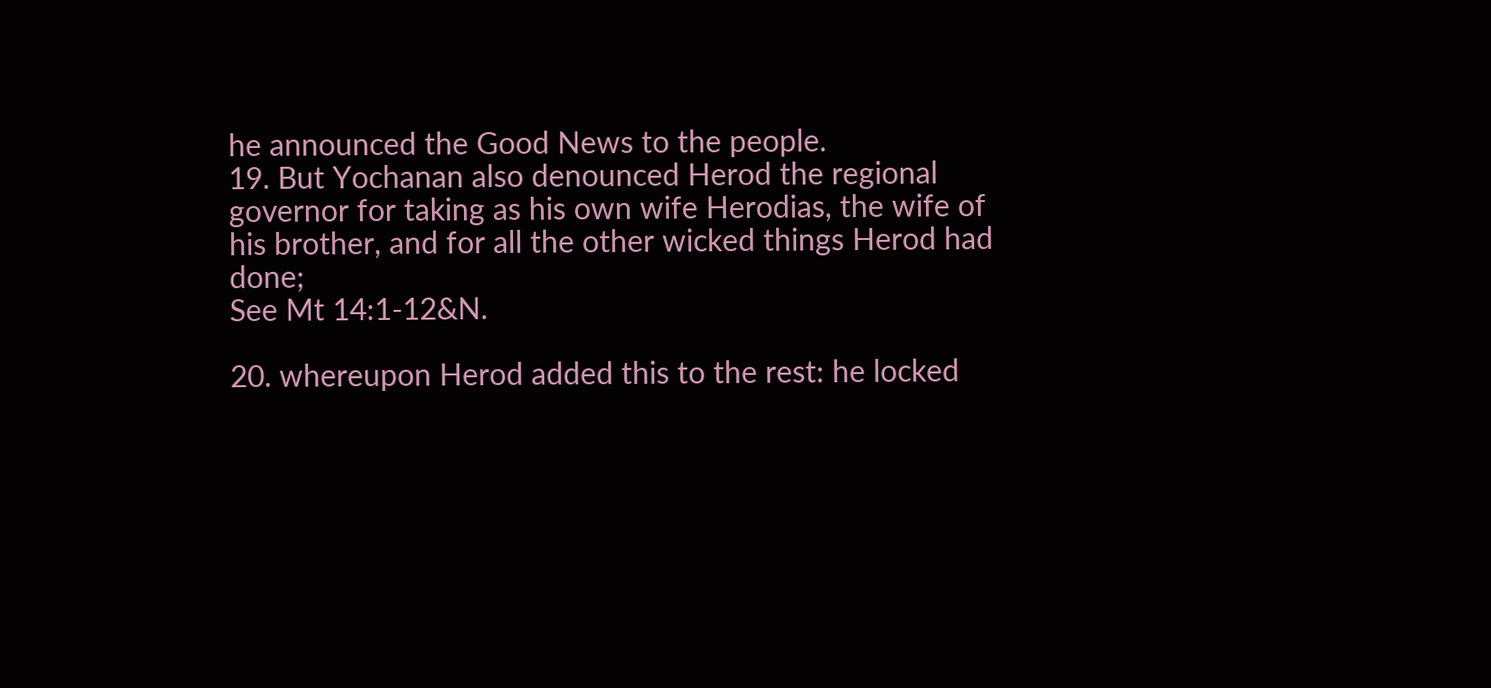he announced the Good News to the people.
19. But Yochanan also denounced Herod the regional governor for taking as his own wife Herodias, the wife of his brother, and for all the other wicked things Herod had done;
See Mt 14:1-12&N.

20. whereupon Herod added this to the rest: he locked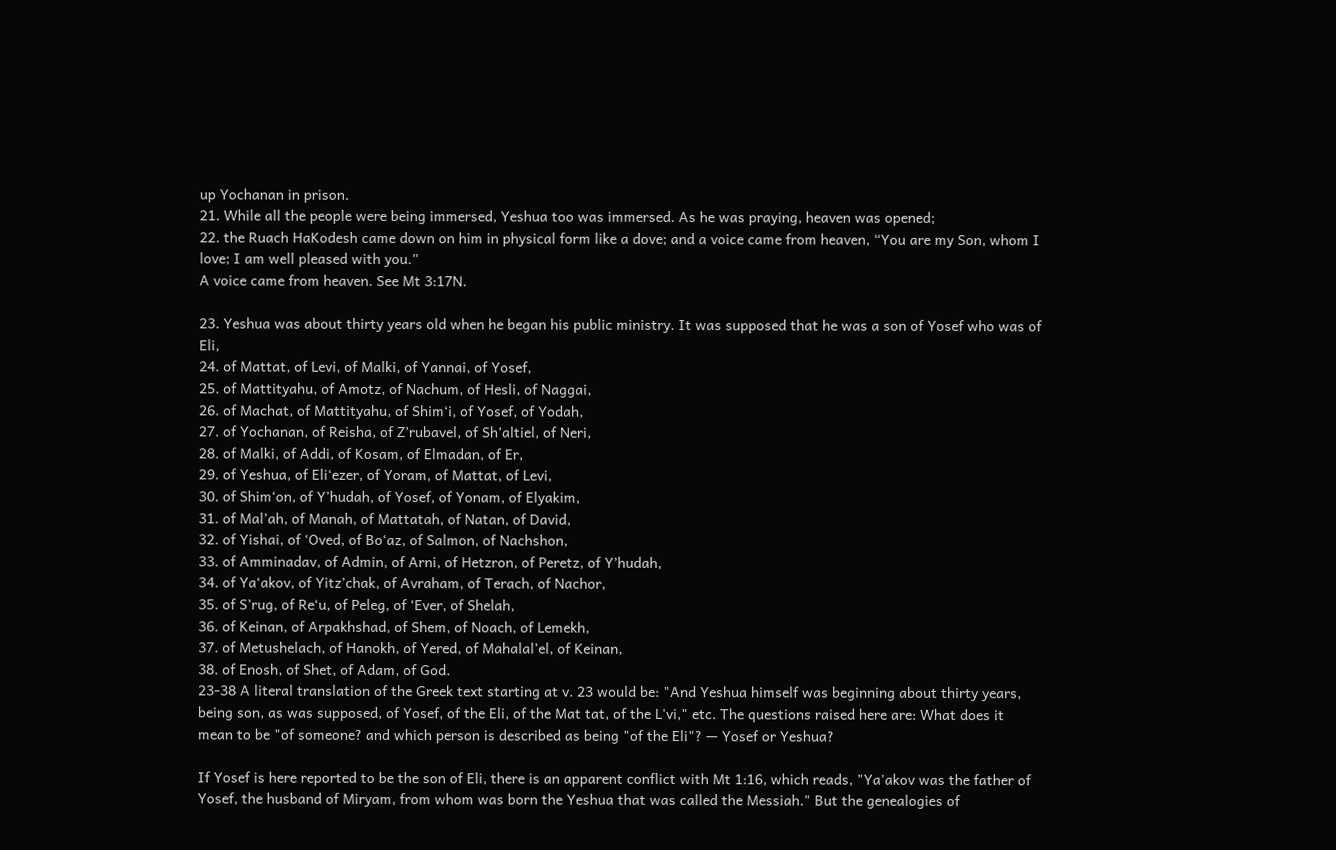up Yochanan in prison.
21. While all the people were being immersed, Yeshua too was immersed. As he was praying, heaven was opened;
22. the Ruach HaKodesh came down on him in physical form like a dove; and a voice came from heaven, “You are my Son, whom I love; I am well pleased with you.”
A voice came from heaven. See Mt 3:17N.

23. Yeshua was about thirty years old when he began his public ministry. It was supposed that he was a son of Yosef who was of Eli,
24. of Mattat, of Levi, of Malki, of Yannai, of Yosef,
25. of Mattityahu, of Amotz, of Nachum, of Hesli, of Naggai,
26. of Machat, of Mattityahu, of Shim‘i, of Yosef, of Yodah,
27. of Yochanan, of Reisha, of Z’rubavel, of Sh’altiel, of Neri,
28. of Malki, of Addi, of Kosam, of Elmadan, of Er,
29. of Yeshua, of Eli‘ezer, of Yoram, of Mattat, of Levi,
30. of Shim‘on, of Y’hudah, of Yosef, of Yonam, of Elyakim,
31. of Mal’ah, of Manah, of Mattatah, of Natan, of David,
32. of Yishai, of ‘Oved, of Bo‘az, of Salmon, of Nachshon,
33. of Amminadav, of Admin, of Arni, of Hetzron, of Peretz, of Y’hudah,
34. of Ya‘akov, of Yitz’chak, of Avraham, of Terach, of Nachor,
35. of S’rug, of Re‘u, of Peleg, of ‘Ever, of Shelah,
36. of Keinan, of Arpakhshad, of Shem, of Noach, of Lemekh,
37. of Metushelach, of Hanokh, of Yered, of Mahalal’el, of Keinan,
38. of Enosh, of Shet, of Adam, of God.
23-38 A literal translation of the Greek text starting at v. 23 would be: "And Yeshua himself was beginning about thirty years, being son, as was supposed, of Yosef, of the Eli, of the Mat tat, of the L'vi," etc. The questions raised here are: What does it mean to be "of someone? and which person is described as being "of the Eli"? — Yosef or Yeshua?

If Yosef is here reported to be the son of Eli, there is an apparent conflict with Mt 1:16, which reads, "Ya'akov was the father of Yosef, the husband of Miryam, from whom was born the Yeshua that was called the Messiah." But the genealogies of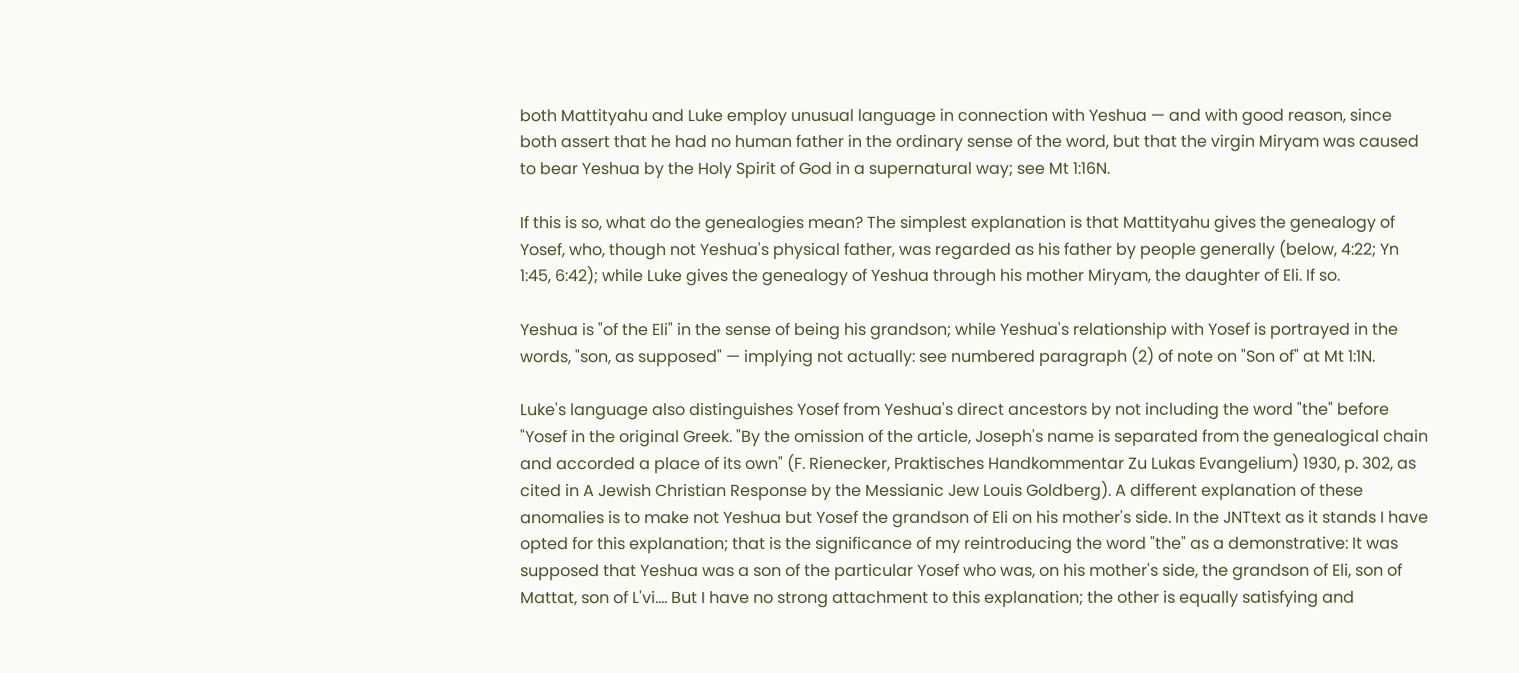both Mattityahu and Luke employ unusual language in connection with Yeshua — and with good reason, since both assert that he had no human father in the ordinary sense of the word, but that the virgin Miryam was caused to bear Yeshua by the Holy Spirit of God in a supernatural way; see Mt 1:16N.

If this is so, what do the genealogies mean? The simplest explanation is that Mattityahu gives the genealogy of Yosef, who, though not Yeshua's physical father, was regarded as his father by people generally (below, 4:22; Yn 1:45, 6:42); while Luke gives the genealogy of Yeshua through his mother Miryam, the daughter of Eli. If so.

Yeshua is "of the Eli" in the sense of being his grandson; while Yeshua's relationship with Yosef is portrayed in the words, "son, as supposed" — implying not actually: see numbered paragraph (2) of note on "Son of" at Mt 1:1N.

Luke's language also distinguishes Yosef from Yeshua's direct ancestors by not including the word "the" before "Yosef in the original Greek. "By the omission of the article, Joseph's name is separated from the genealogical chain and accorded a place of its own" (F. Rienecker, Praktisches Handkommentar Zu Lukas Evangelium) 1930, p. 302, as cited in A Jewish Christian Response by the Messianic Jew Louis Goldberg). A different explanation of these anomalies is to make not Yeshua but Yosef the grandson of Eli on his mother's side. In the JNTtext as it stands I have opted for this explanation; that is the significance of my reintroducing the word "the" as a demonstrative: It was supposed that Yeshua was a son of the particular Yosef who was, on his mother's side, the grandson of Eli, son of Mattat, son of L'vi.... But I have no strong attachment to this explanation; the other is equally satisfying and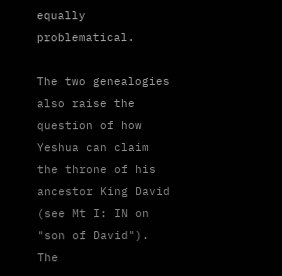equally problematical.

The two genealogies also raise the question of how Yeshua can claim the throne of his ancestor King David (see Mt I: IN on "son of David"). The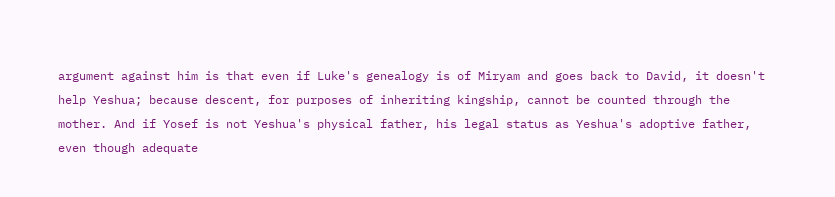argument against him is that even if Luke's genealogy is of Miryam and goes back to David, it doesn't help Yeshua; because descent, for purposes of inheriting kingship, cannot be counted through the mother. And if Yosef is not Yeshua's physical father, his legal status as Yeshua's adoptive father, even though adequate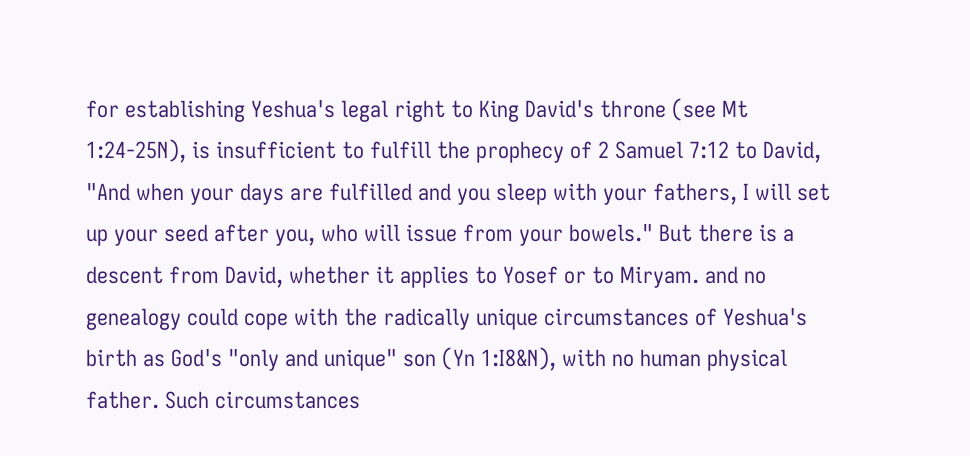for establishing Yeshua's legal right to King David's throne (see Mt 1:24-25N), is insufficient to fulfill the prophecy of 2 Samuel 7:12 to David, "And when your days are fulfilled and you sleep with your fathers, I will set up your seed after you, who will issue from your bowels." But there is a descent from David, whether it applies to Yosef or to Miryam. and no genealogy could cope with the radically unique circumstances of Yeshua's birth as God's "only and unique" son (Yn 1:I8&N), with no human physical father. Such circumstances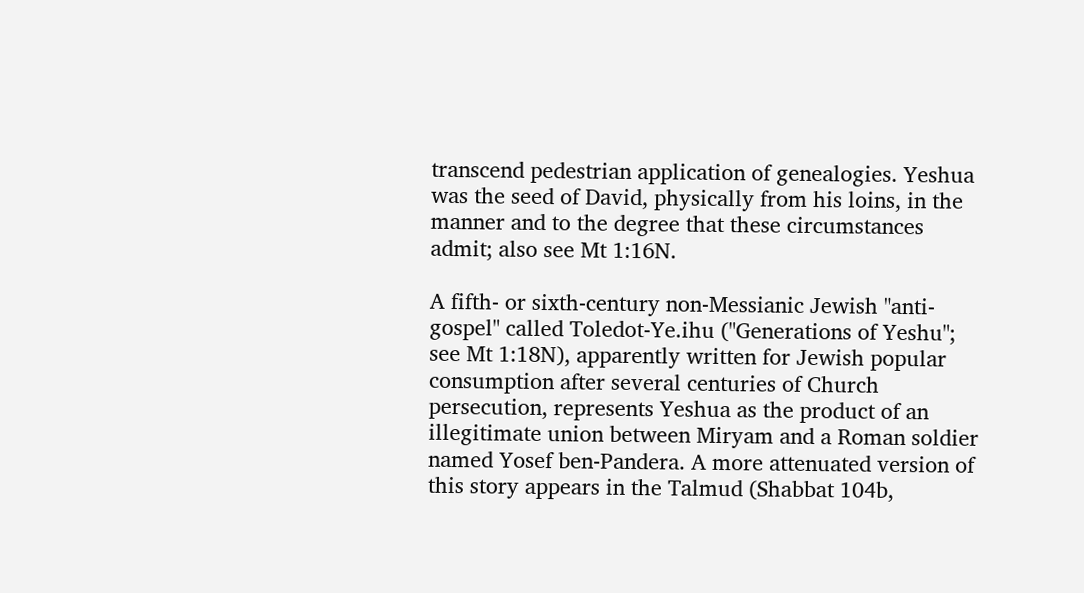transcend pedestrian application of genealogies. Yeshua was the seed of David, physically from his loins, in the manner and to the degree that these circumstances admit; also see Mt 1:16N.

A fifth- or sixth-century non-Messianic Jewish "anti-gospel" called Toledot-Ye.ihu ("Generations of Yeshu"; see Mt 1:18N), apparently written for Jewish popular consumption after several centuries of Church persecution, represents Yeshua as the product of an illegitimate union between Miryam and a Roman soldier named Yosef ben-Pandera. A more attenuated version of this story appears in the Talmud (Shabbat 104b,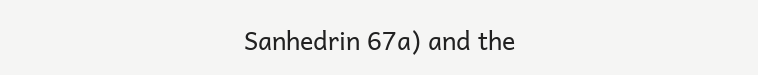Sanhedrin 67a) and the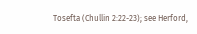Tosefta (Chullin 2:22-23); see Herford,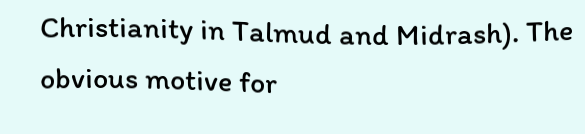Christianity in Talmud and Midrash). The obvious motive for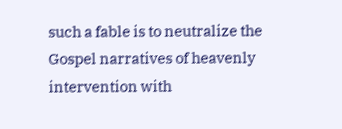such a fable is to neutralize the Gospel narratives of heavenly intervention with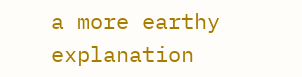a more earthy explanation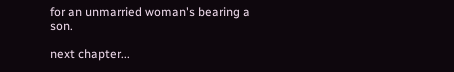for an unmarried woman's bearing a son.

next chapter...